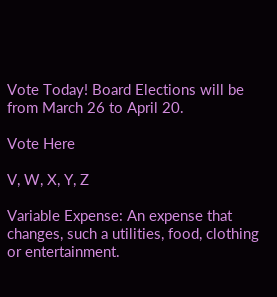Vote Today! Board Elections will be from March 26 to April 20.

Vote Here

V, W, X, Y, Z

Variable Expense: An expense that changes, such a utilities, food, clothing or entertainment.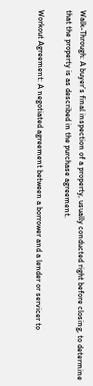Walk-Through: A buyer’s final inspection of a property, usually conducted right before closing, to determine that the property is as described in the purchase agreement.

Workout Agreement: A negotiated agreement between a borrower and a lender or servicer to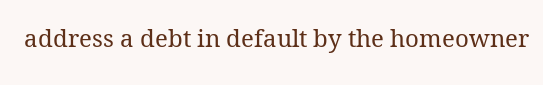address a debt in default by the homeowner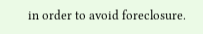in order to avoid foreclosure.